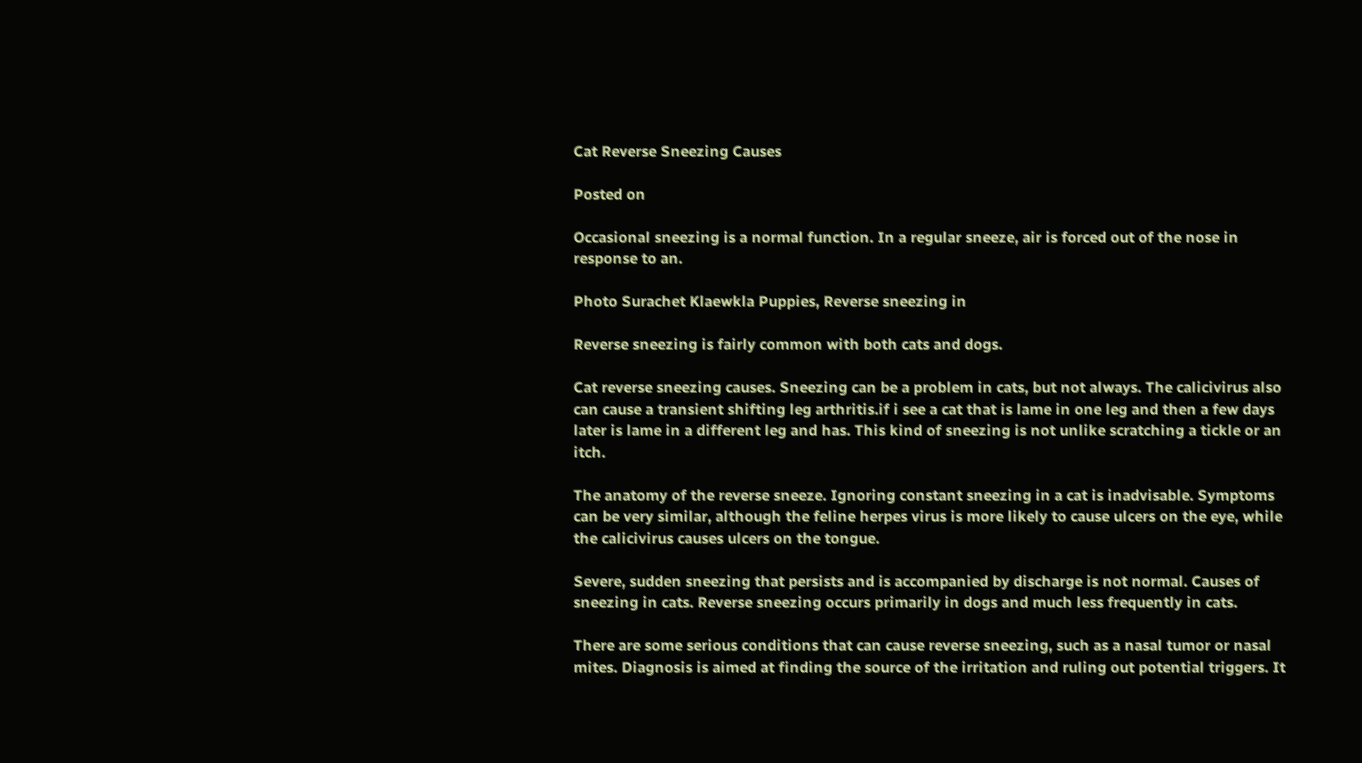Cat Reverse Sneezing Causes

Posted on

Occasional sneezing is a normal function. In a regular sneeze, air is forced out of the nose in response to an.

Photo Surachet Klaewkla Puppies, Reverse sneezing in

Reverse sneezing is fairly common with both cats and dogs.

Cat reverse sneezing causes. Sneezing can be a problem in cats, but not always. The calicivirus also can cause a transient shifting leg arthritis.if i see a cat that is lame in one leg and then a few days later is lame in a different leg and has. This kind of sneezing is not unlike scratching a tickle or an itch.

The anatomy of the reverse sneeze. Ignoring constant sneezing in a cat is inadvisable. Symptoms can be very similar, although the feline herpes virus is more likely to cause ulcers on the eye, while the calicivirus causes ulcers on the tongue.

Severe, sudden sneezing that persists and is accompanied by discharge is not normal. Causes of sneezing in cats. Reverse sneezing occurs primarily in dogs and much less frequently in cats.

There are some serious conditions that can cause reverse sneezing, such as a nasal tumor or nasal mites. Diagnosis is aimed at finding the source of the irritation and ruling out potential triggers. It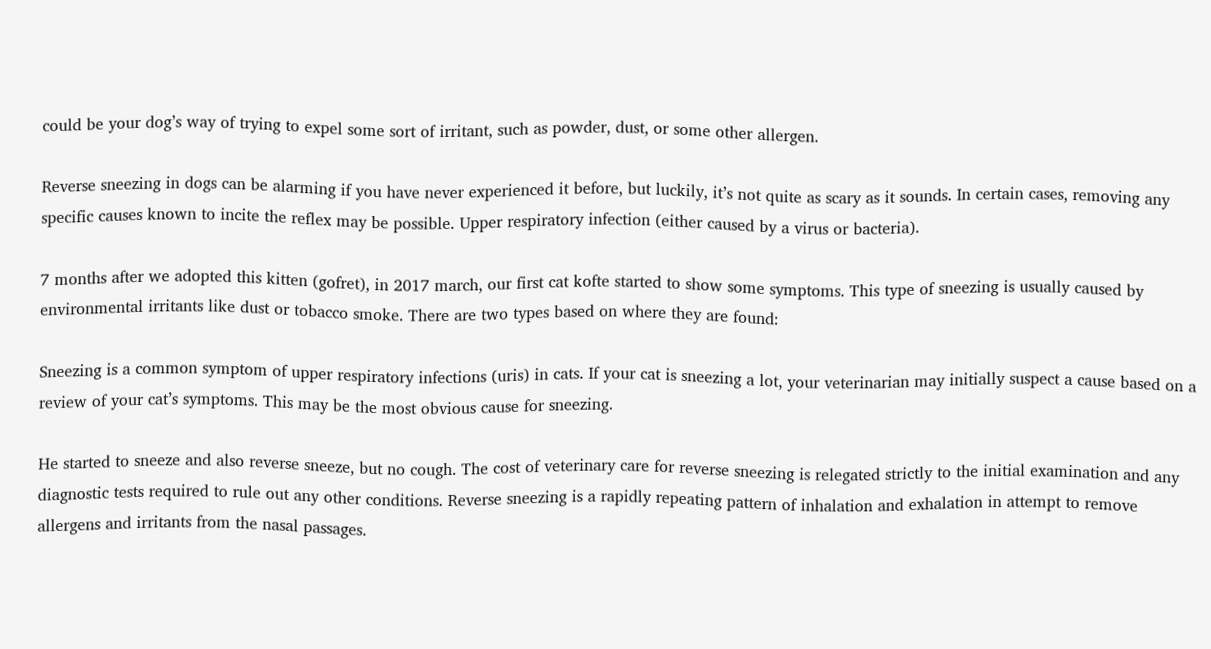could be your dog’s way of trying to expel some sort of irritant, such as powder, dust, or some other allergen.

Reverse sneezing in dogs can be alarming if you have never experienced it before, but luckily, it’s not quite as scary as it sounds. In certain cases, removing any specific causes known to incite the reflex may be possible. Upper respiratory infection (either caused by a virus or bacteria).

7 months after we adopted this kitten (gofret), in 2017 march, our first cat kofte started to show some symptoms. This type of sneezing is usually caused by environmental irritants like dust or tobacco smoke. There are two types based on where they are found:

Sneezing is a common symptom of upper respiratory infections (uris) in cats. If your cat is sneezing a lot, your veterinarian may initially suspect a cause based on a review of your cat’s symptoms. This may be the most obvious cause for sneezing.

He started to sneeze and also reverse sneeze, but no cough. The cost of veterinary care for reverse sneezing is relegated strictly to the initial examination and any diagnostic tests required to rule out any other conditions. Reverse sneezing is a rapidly repeating pattern of inhalation and exhalation in attempt to remove allergens and irritants from the nasal passages.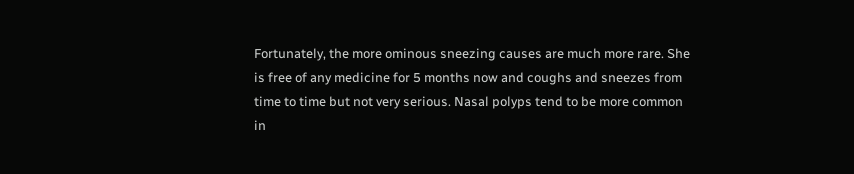Fortunately, the more ominous sneezing causes are much more rare. She is free of any medicine for 5 months now and coughs and sneezes from time to time but not very serious. Nasal polyps tend to be more common in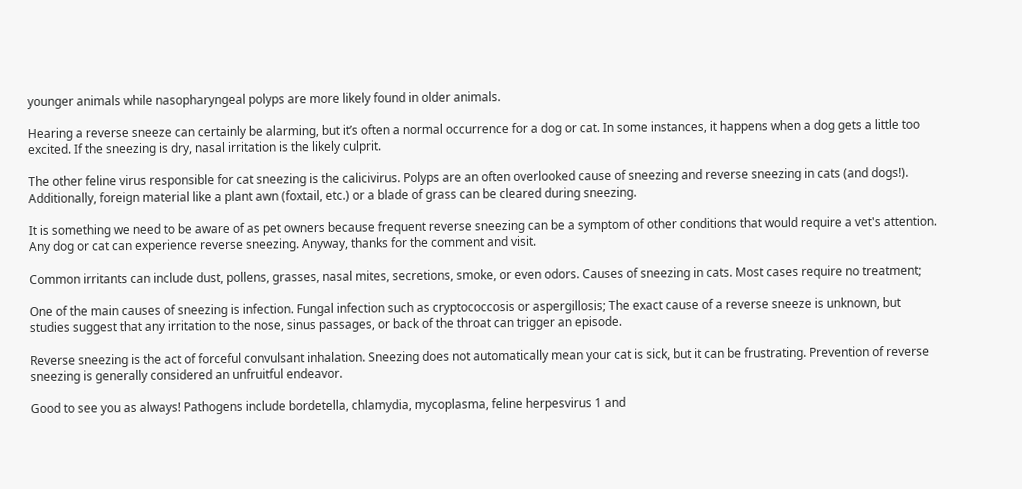younger animals while nasopharyngeal polyps are more likely found in older animals.

Hearing a reverse sneeze can certainly be alarming, but it’s often a normal occurrence for a dog or cat. In some instances, it happens when a dog gets a little too excited. If the sneezing is dry, nasal irritation is the likely culprit.

The other feline virus responsible for cat sneezing is the calicivirus. Polyps are an often overlooked cause of sneezing and reverse sneezing in cats (and dogs!). Additionally, foreign material like a plant awn (foxtail, etc.) or a blade of grass can be cleared during sneezing.

It is something we need to be aware of as pet owners because frequent reverse sneezing can be a symptom of other conditions that would require a vet's attention. Any dog or cat can experience reverse sneezing. Anyway, thanks for the comment and visit.

Common irritants can include dust, pollens, grasses, nasal mites, secretions, smoke, or even odors. Causes of sneezing in cats. Most cases require no treatment;

One of the main causes of sneezing is infection. Fungal infection such as cryptococcosis or aspergillosis; The exact cause of a reverse sneeze is unknown, but studies suggest that any irritation to the nose, sinus passages, or back of the throat can trigger an episode.

Reverse sneezing is the act of forceful convulsant inhalation. Sneezing does not automatically mean your cat is sick, but it can be frustrating. Prevention of reverse sneezing is generally considered an unfruitful endeavor.

Good to see you as always! Pathogens include bordetella, chlamydia, mycoplasma, feline herpesvirus 1 and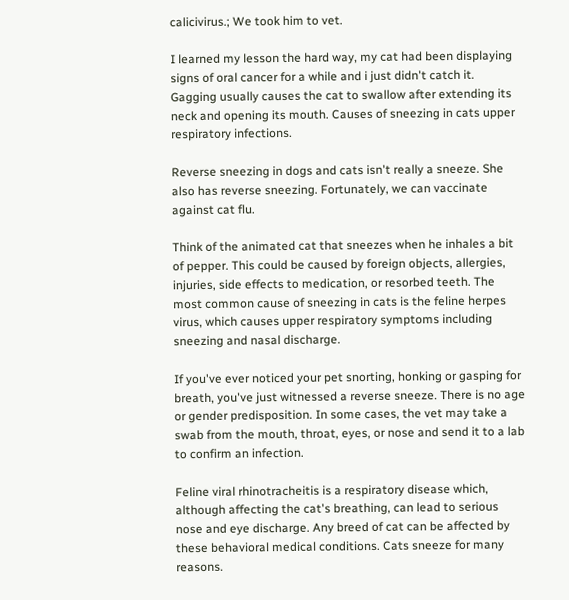calicivirus.; We took him to vet.

I learned my lesson the hard way, my cat had been displaying signs of oral cancer for a while and i just didn't catch it. Gagging usually causes the cat to swallow after extending its neck and opening its mouth. Causes of sneezing in cats upper respiratory infections.

Reverse sneezing in dogs and cats isn't really a sneeze. She also has reverse sneezing. Fortunately, we can vaccinate against cat flu.

Think of the animated cat that sneezes when he inhales a bit of pepper. This could be caused by foreign objects, allergies, injuries, side effects to medication, or resorbed teeth. The most common cause of sneezing in cats is the feline herpes virus, which causes upper respiratory symptoms including sneezing and nasal discharge.

If you've ever noticed your pet snorting, honking or gasping for breath, you've just witnessed a reverse sneeze. There is no age or gender predisposition. In some cases, the vet may take a swab from the mouth, throat, eyes, or nose and send it to a lab to confirm an infection.

Feline viral rhinotracheitis is a respiratory disease which, although affecting the cat's breathing, can lead to serious nose and eye discharge. Any breed of cat can be affected by these behavioral medical conditions. Cats sneeze for many reasons.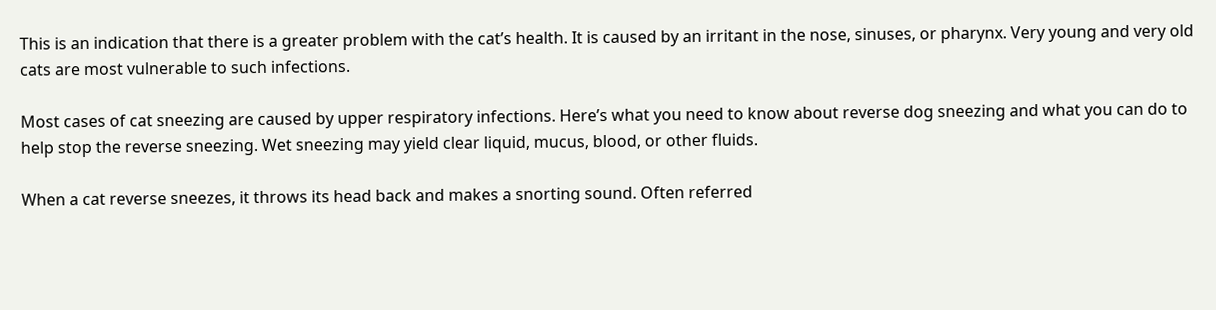This is an indication that there is a greater problem with the cat’s health. It is caused by an irritant in the nose, sinuses, or pharynx. Very young and very old cats are most vulnerable to such infections.

Most cases of cat sneezing are caused by upper respiratory infections. Here’s what you need to know about reverse dog sneezing and what you can do to help stop the reverse sneezing. Wet sneezing may yield clear liquid, mucus, blood, or other fluids.

When a cat reverse sneezes, it throws its head back and makes a snorting sound. Often referred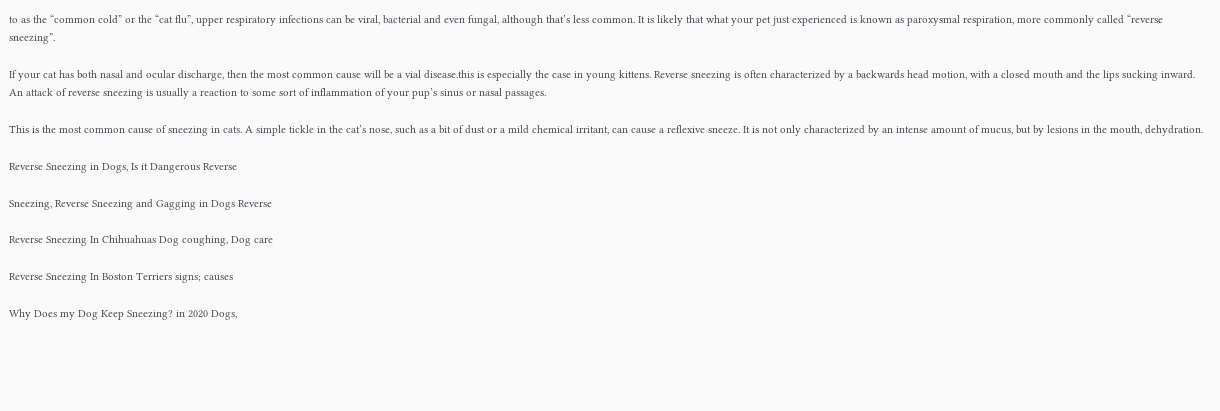to as the “common cold” or the “cat flu”, upper respiratory infections can be viral, bacterial and even fungal, although that’s less common. It is likely that what your pet just experienced is known as paroxysmal respiration, more commonly called “reverse sneezing”.

If your cat has both nasal and ocular discharge, then the most common cause will be a vial disease.this is especially the case in young kittens. Reverse sneezing is often characterized by a backwards head motion, with a closed mouth and the lips sucking inward. An attack of reverse sneezing is usually a reaction to some sort of inflammation of your pup’s sinus or nasal passages.

This is the most common cause of sneezing in cats. A simple tickle in the cat’s nose, such as a bit of dust or a mild chemical irritant, can cause a reflexive sneeze. It is not only characterized by an intense amount of mucus, but by lesions in the mouth, dehydration.

Reverse Sneezing in Dogs, Is it Dangerous Reverse

Sneezing, Reverse Sneezing and Gagging in Dogs Reverse

Reverse Sneezing In Chihuahuas Dog coughing, Dog care

Reverse Sneezing In Boston Terriers signs; causes

Why Does my Dog Keep Sneezing? in 2020 Dogs,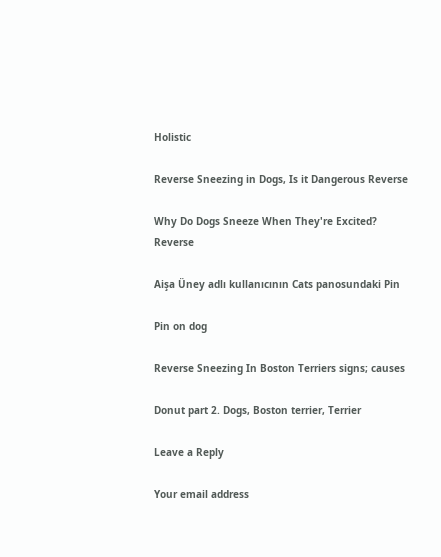Holistic

Reverse Sneezing in Dogs, Is it Dangerous Reverse

Why Do Dogs Sneeze When They're Excited? Reverse

Aişa Üney adlı kullanıcının Cats panosundaki Pin

Pin on dog

Reverse Sneezing In Boston Terriers signs; causes

Donut part 2. Dogs, Boston terrier, Terrier

Leave a Reply

Your email address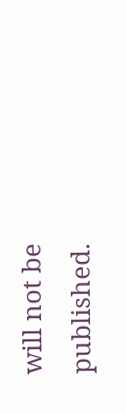will not be published.